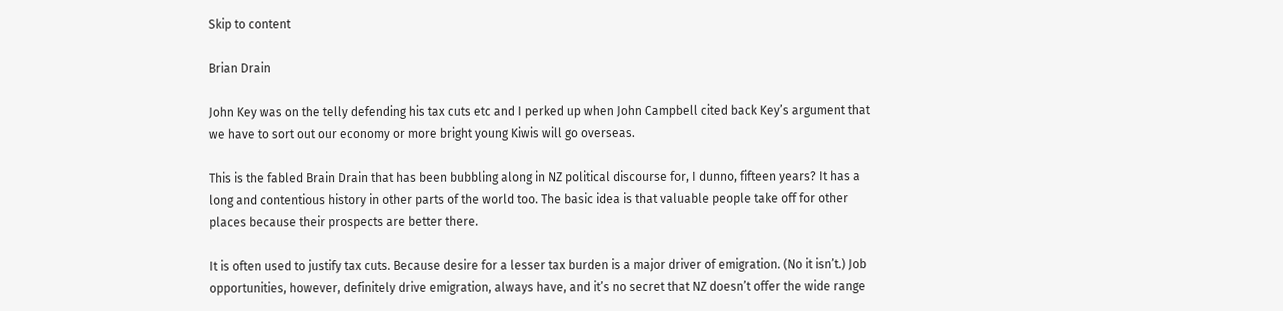Skip to content

Brian Drain

John Key was on the telly defending his tax cuts etc and I perked up when John Campbell cited back Key’s argument that we have to sort out our economy or more bright young Kiwis will go overseas.

This is the fabled Brain Drain that has been bubbling along in NZ political discourse for, I dunno, fifteen years? It has a long and contentious history in other parts of the world too. The basic idea is that valuable people take off for other places because their prospects are better there.

It is often used to justify tax cuts. Because desire for a lesser tax burden is a major driver of emigration. (No it isn’t.) Job opportunities, however, definitely drive emigration, always have, and it’s no secret that NZ doesn’t offer the wide range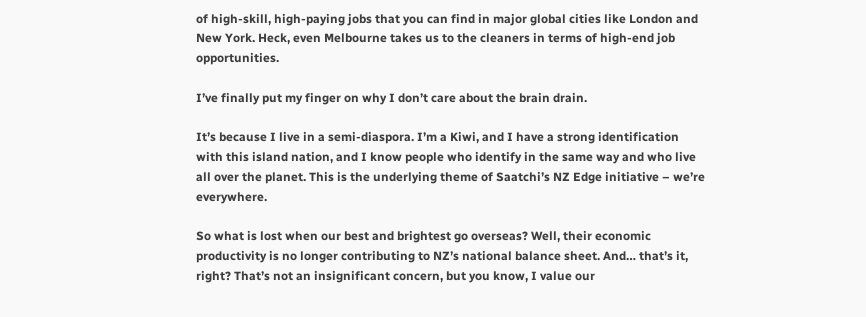of high-skill, high-paying jobs that you can find in major global cities like London and New York. Heck, even Melbourne takes us to the cleaners in terms of high-end job opportunities.

I’ve finally put my finger on why I don’t care about the brain drain.

It’s because I live in a semi-diaspora. I’m a Kiwi, and I have a strong identification with this island nation, and I know people who identify in the same way and who live all over the planet. This is the underlying theme of Saatchi’s NZ Edge initiative – we’re everywhere.

So what is lost when our best and brightest go overseas? Well, their economic productivity is no longer contributing to NZ’s national balance sheet. And… that’s it, right? That’s not an insignificant concern, but you know, I value our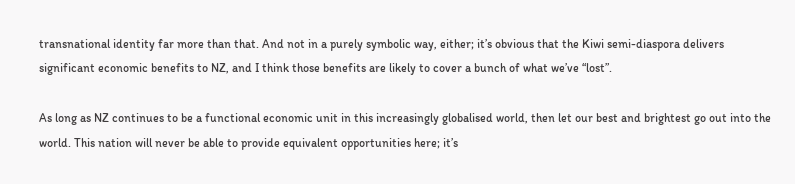transnational identity far more than that. And not in a purely symbolic way, either; it’s obvious that the Kiwi semi-diaspora delivers significant economic benefits to NZ, and I think those benefits are likely to cover a bunch of what we’ve “lost”.

As long as NZ continues to be a functional economic unit in this increasingly globalised world, then let our best and brightest go out into the world. This nation will never be able to provide equivalent opportunities here; it’s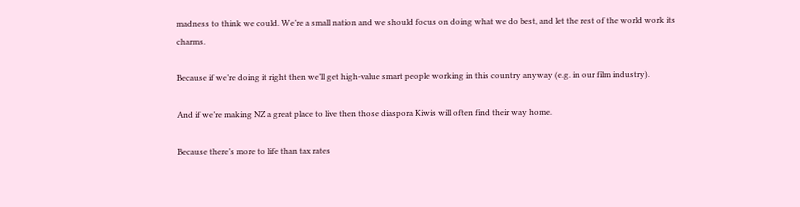madness to think we could. We’re a small nation and we should focus on doing what we do best, and let the rest of the world work its charms.

Because if we’re doing it right then we’ll get high-value smart people working in this country anyway (e.g. in our film industry).

And if we’re making NZ a great place to live then those diaspora Kiwis will often find their way home.

Because there’s more to life than tax rates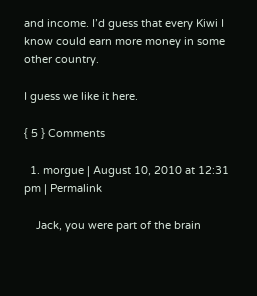and income. I’d guess that every Kiwi I know could earn more money in some other country.

I guess we like it here.

{ 5 } Comments

  1. morgue | August 10, 2010 at 12:31 pm | Permalink

    Jack, you were part of the brain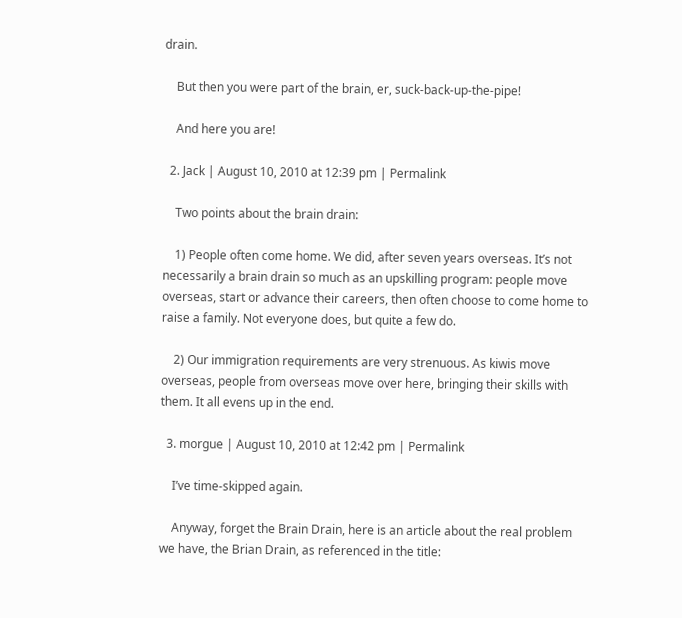drain.

    But then you were part of the brain, er, suck-back-up-the-pipe!

    And here you are!

  2. Jack | August 10, 2010 at 12:39 pm | Permalink

    Two points about the brain drain:

    1) People often come home. We did, after seven years overseas. It’s not necessarily a brain drain so much as an upskilling program: people move overseas, start or advance their careers, then often choose to come home to raise a family. Not everyone does, but quite a few do.

    2) Our immigration requirements are very strenuous. As kiwis move overseas, people from overseas move over here, bringing their skills with them. It all evens up in the end.

  3. morgue | August 10, 2010 at 12:42 pm | Permalink

    I’ve time-skipped again.

    Anyway, forget the Brain Drain, here is an article about the real problem we have, the Brian Drain, as referenced in the title: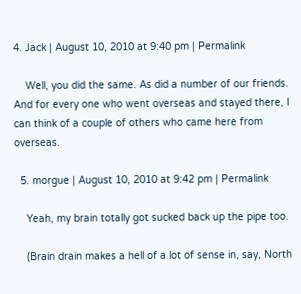4. Jack | August 10, 2010 at 9:40 pm | Permalink

    Well, you did the same. As did a number of our friends. And for every one who went overseas and stayed there, I can think of a couple of others who came here from overseas.

  5. morgue | August 10, 2010 at 9:42 pm | Permalink

    Yeah, my brain totally got sucked back up the pipe too.

    (Brain drain makes a hell of a lot of sense in, say, North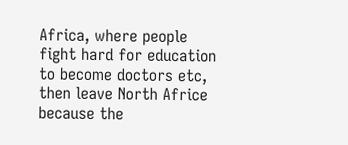Africa, where people fight hard for education to become doctors etc, then leave North Africe because the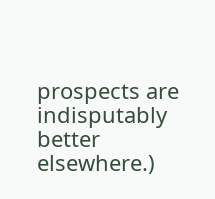prospects are indisputably better elsewhere.)